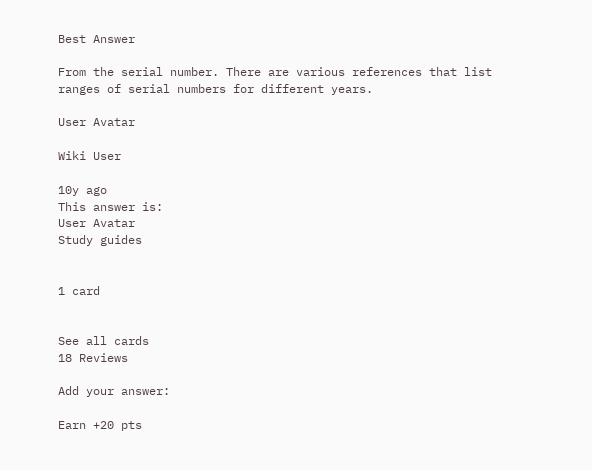Best Answer

From the serial number. There are various references that list ranges of serial numbers for different years.

User Avatar

Wiki User

10y ago
This answer is:
User Avatar
Study guides


1 card


See all cards
18 Reviews

Add your answer:

Earn +20 pts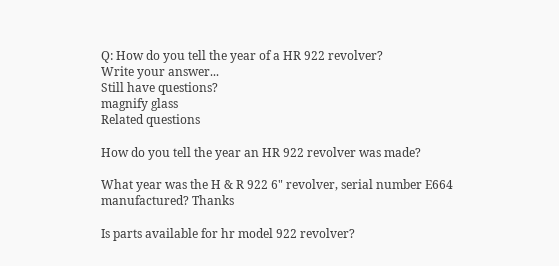Q: How do you tell the year of a HR 922 revolver?
Write your answer...
Still have questions?
magnify glass
Related questions

How do you tell the year an HR 922 revolver was made?

What year was the H & R 922 6" revolver, serial number E664 manufactured? Thanks

Is parts available for hr model 922 revolver?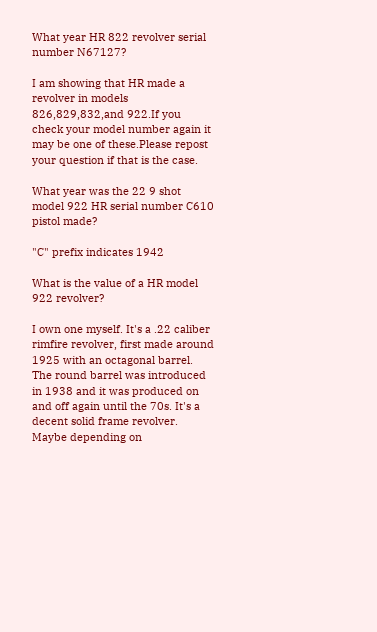What year HR 822 revolver serial number N67127?

I am showing that HR made a revolver in models 826,829,832,and 922.If you check your model number again it may be one of these.Please repost your question if that is the case.

What year was the 22 9 shot model 922 HR serial number C610 pistol made?

"C" prefix indicates 1942

What is the value of a HR model 922 revolver?

I own one myself. It's a .22 caliber rimfire revolver, first made around 1925 with an octagonal barrel. The round barrel was introduced in 1938 and it was produced on and off again until the 70s. It's a decent solid frame revolver. Maybe depending on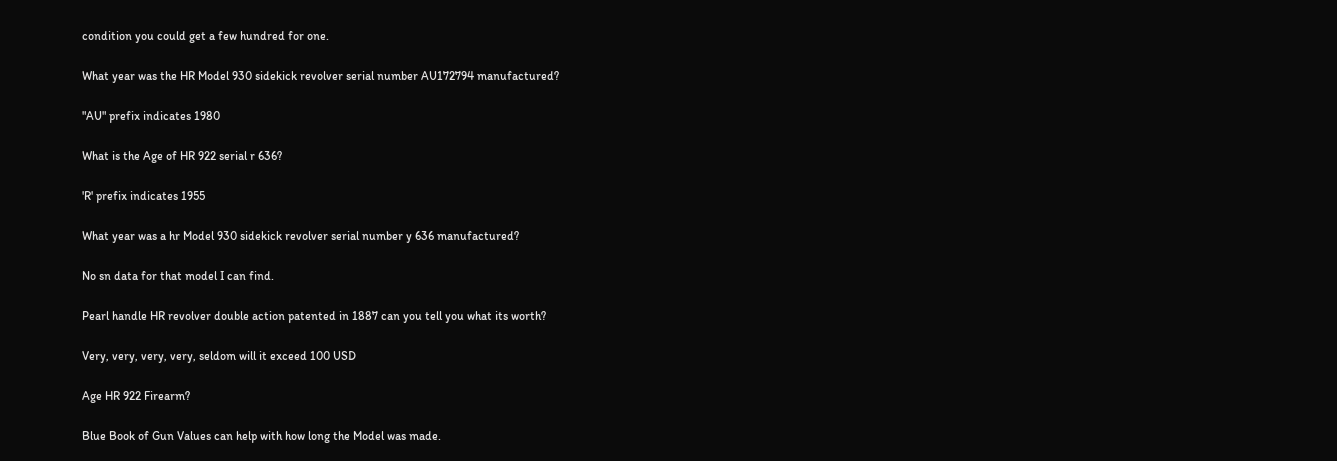condition you could get a few hundred for one.

What year was the HR Model 930 sidekick revolver serial number AU172794 manufactured?

"AU" prefix indicates 1980

What is the Age of HR 922 serial r 636?

'R' prefix indicates 1955

What year was a hr Model 930 sidekick revolver serial number y 636 manufactured?

No sn data for that model I can find.

Pearl handle HR revolver double action patented in 1887 can you tell you what its worth?

Very, very, very, very, seldom will it exceed 100 USD

Age HR 922 Firearm?

Blue Book of Gun Values can help with how long the Model was made.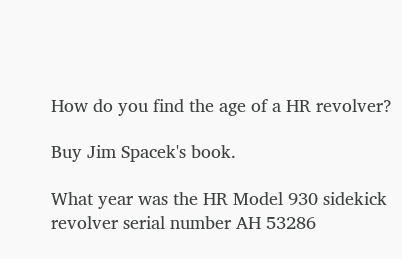How do you find the age of a HR revolver?

Buy Jim Spacek's book.

What year was the HR Model 930 sidekick revolver serial number AH 53286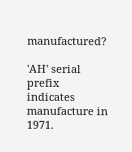manufactured?

'AH' serial prefix indicates manufacture in 1971.